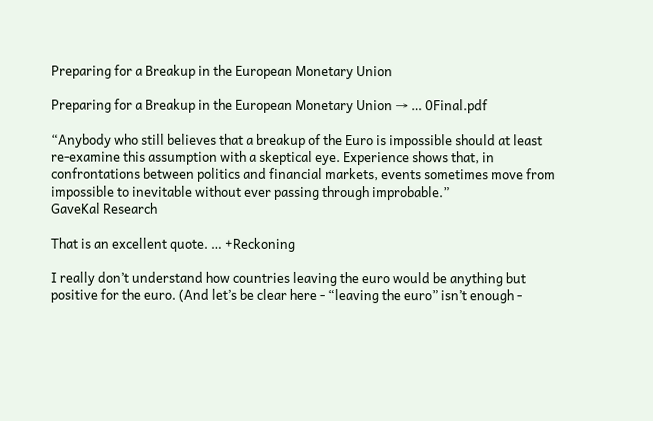Preparing for a Breakup in the European Monetary Union

Preparing for a Breakup in the European Monetary Union → … 0Final.pdf

“Anybody who still believes that a breakup of the Euro is impossible should at least re-examine this assumption with a skeptical eye. Experience shows that, in confrontations between politics and financial markets, events sometimes move from impossible to inevitable without ever passing through improbable.”
GaveKal Research

That is an excellent quote. … +Reckoning

I really don’t understand how countries leaving the euro would be anything but positive for the euro. (And let’s be clear here - “leaving the euro” isn’t enough -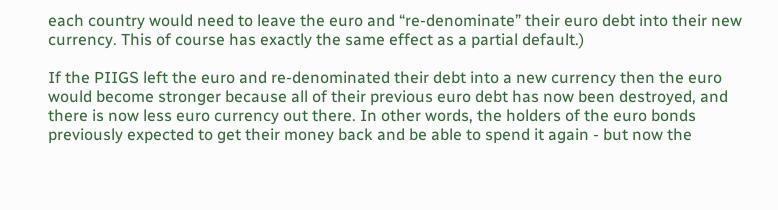each country would need to leave the euro and “re-denominate” their euro debt into their new currency. This of course has exactly the same effect as a partial default.)

If the PIIGS left the euro and re-denominated their debt into a new currency then the euro would become stronger because all of their previous euro debt has now been destroyed, and there is now less euro currency out there. In other words, the holders of the euro bonds previously expected to get their money back and be able to spend it again - but now the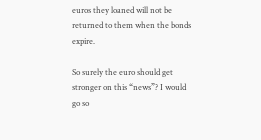euros they loaned will not be returned to them when the bonds expire.

So surely the euro should get stronger on this “news”? I would go so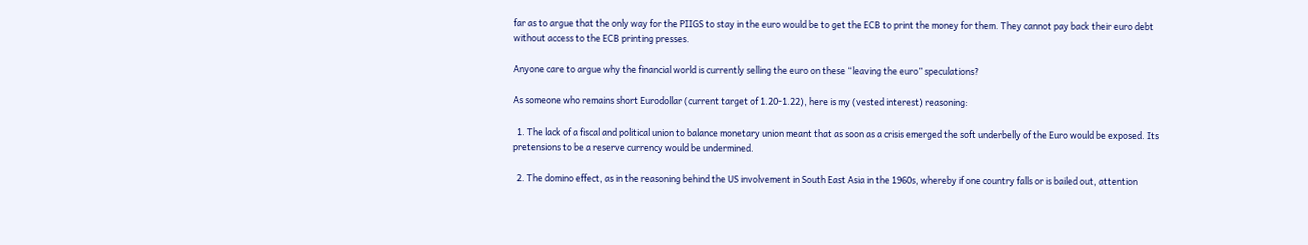far as to argue that the only way for the PIIGS to stay in the euro would be to get the ECB to print the money for them. They cannot pay back their euro debt without access to the ECB printing presses.

Anyone care to argue why the financial world is currently selling the euro on these “leaving the euro” speculations?

As someone who remains short Eurodollar (current target of 1.20-1.22), here is my (vested interest) reasoning:

  1. The lack of a fiscal and political union to balance monetary union meant that as soon as a crisis emerged the soft underbelly of the Euro would be exposed. Its pretensions to be a reserve currency would be undermined.

  2. The domino effect, as in the reasoning behind the US involvement in South East Asia in the 1960s, whereby if one country falls or is bailed out, attention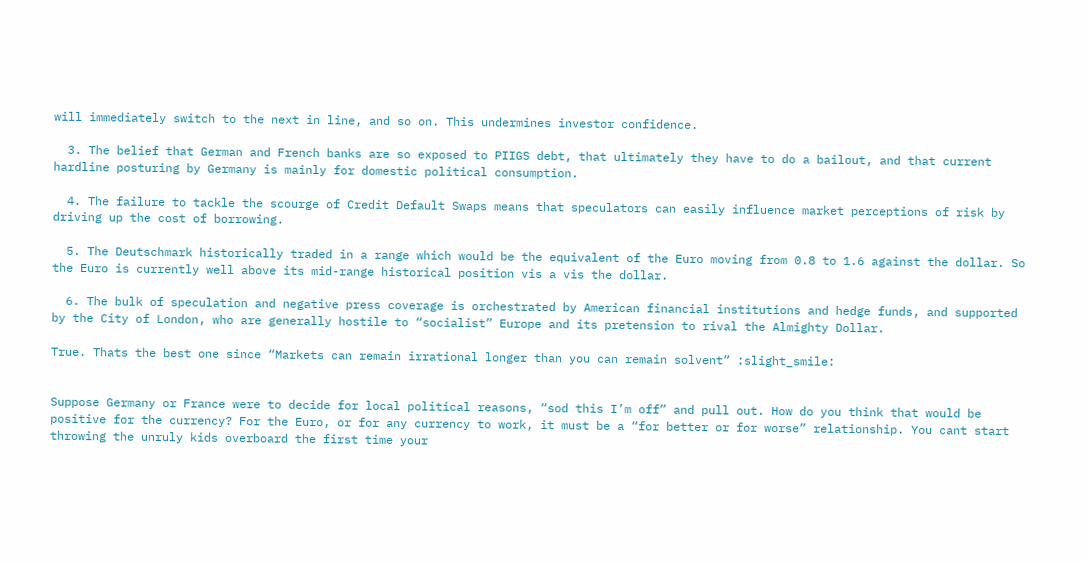will immediately switch to the next in line, and so on. This undermines investor confidence.

  3. The belief that German and French banks are so exposed to PIIGS debt, that ultimately they have to do a bailout, and that current hardline posturing by Germany is mainly for domestic political consumption.

  4. The failure to tackle the scourge of Credit Default Swaps means that speculators can easily influence market perceptions of risk by driving up the cost of borrowing.

  5. The Deutschmark historically traded in a range which would be the equivalent of the Euro moving from 0.8 to 1.6 against the dollar. So the Euro is currently well above its mid-range historical position vis a vis the dollar.

  6. The bulk of speculation and negative press coverage is orchestrated by American financial institutions and hedge funds, and supported by the City of London, who are generally hostile to “socialist” Europe and its pretension to rival the Almighty Dollar.

True. Thats the best one since “Markets can remain irrational longer than you can remain solvent” :slight_smile:


Suppose Germany or France were to decide for local political reasons, “sod this I’m off” and pull out. How do you think that would be positive for the currency? For the Euro, or for any currency to work, it must be a “for better or for worse” relationship. You cant start throwing the unruly kids overboard the first time your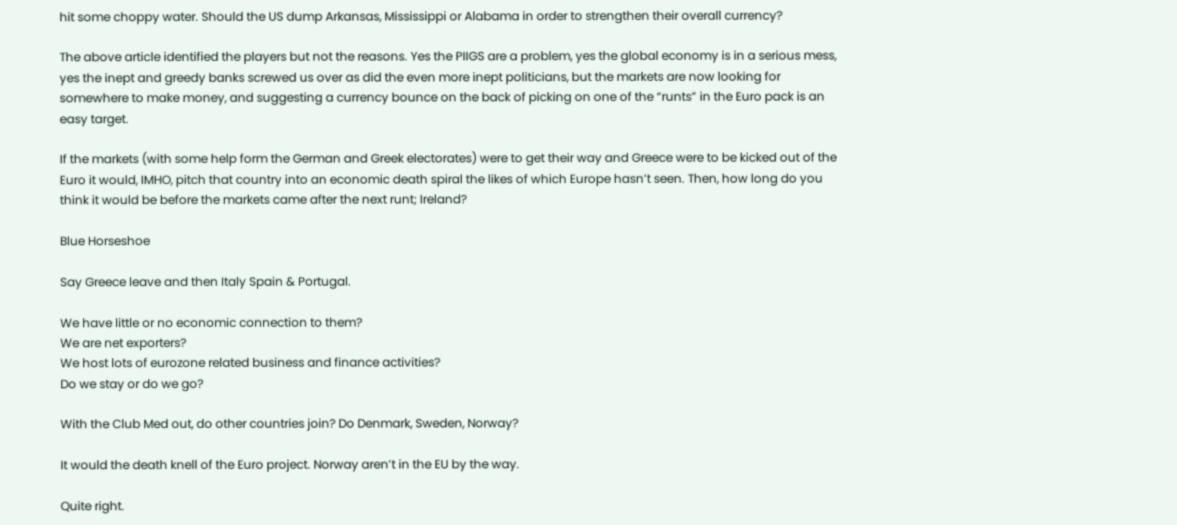hit some choppy water. Should the US dump Arkansas, Mississippi or Alabama in order to strengthen their overall currency?

The above article identified the players but not the reasons. Yes the PIIGS are a problem, yes the global economy is in a serious mess, yes the inept and greedy banks screwed us over as did the even more inept politicians, but the markets are now looking for somewhere to make money, and suggesting a currency bounce on the back of picking on one of the “runts” in the Euro pack is an easy target.

If the markets (with some help form the German and Greek electorates) were to get their way and Greece were to be kicked out of the Euro it would, IMHO, pitch that country into an economic death spiral the likes of which Europe hasn’t seen. Then, how long do you think it would be before the markets came after the next runt; Ireland?

Blue Horseshoe

Say Greece leave and then Italy Spain & Portugal.

We have little or no economic connection to them?
We are net exporters?
We host lots of eurozone related business and finance activities?
Do we stay or do we go?

With the Club Med out, do other countries join? Do Denmark, Sweden, Norway?

It would the death knell of the Euro project. Norway aren’t in the EU by the way.

Quite right.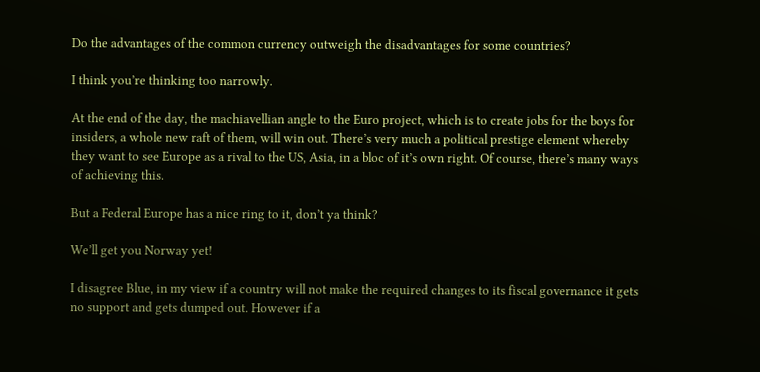Do the advantages of the common currency outweigh the disadvantages for some countries?

I think you’re thinking too narrowly.

At the end of the day, the machiavellian angle to the Euro project, which is to create jobs for the boys for insiders, a whole new raft of them, will win out. There’s very much a political prestige element whereby they want to see Europe as a rival to the US, Asia, in a bloc of it’s own right. Of course, there’s many ways of achieving this.

But a Federal Europe has a nice ring to it, don’t ya think?

We’ll get you Norway yet!

I disagree Blue, in my view if a country will not make the required changes to its fiscal governance it gets no support and gets dumped out. However if a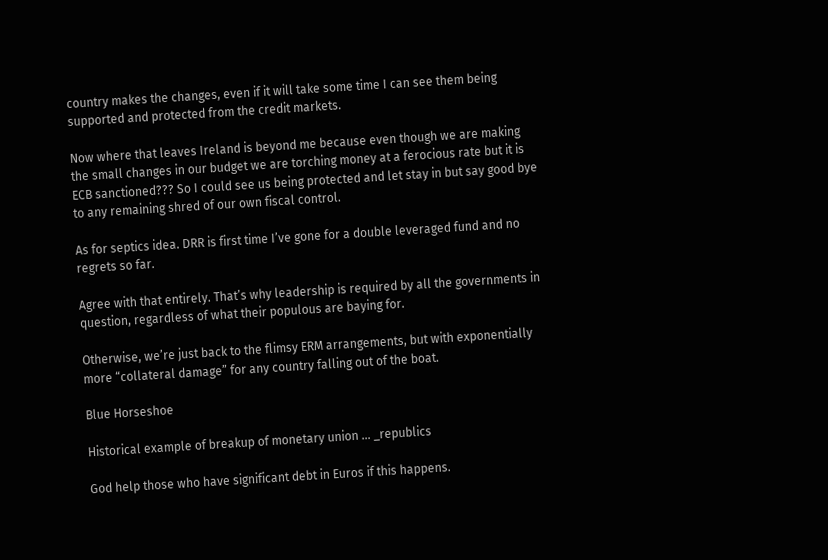country makes the changes, even if it will take some time I can see them being supported and protected from the credit markets.

Now where that leaves Ireland is beyond me because even though we are making the small changes in our budget we are torching money at a ferocious rate but it is ECB sanctioned??? So I could see us being protected and let stay in but say good bye to any remaining shred of our own fiscal control.

As for septics idea. DRR is first time I’ve gone for a double leveraged fund and no regrets so far.

Agree with that entirely. That’s why leadership is required by all the governments in question, regardless of what their populous are baying for.

Otherwise, we’re just back to the flimsy ERM arrangements, but with exponentially more “collateral damage” for any country falling out of the boat.

Blue Horseshoe

Historical example of breakup of monetary union … _republics

God help those who have significant debt in Euros if this happens.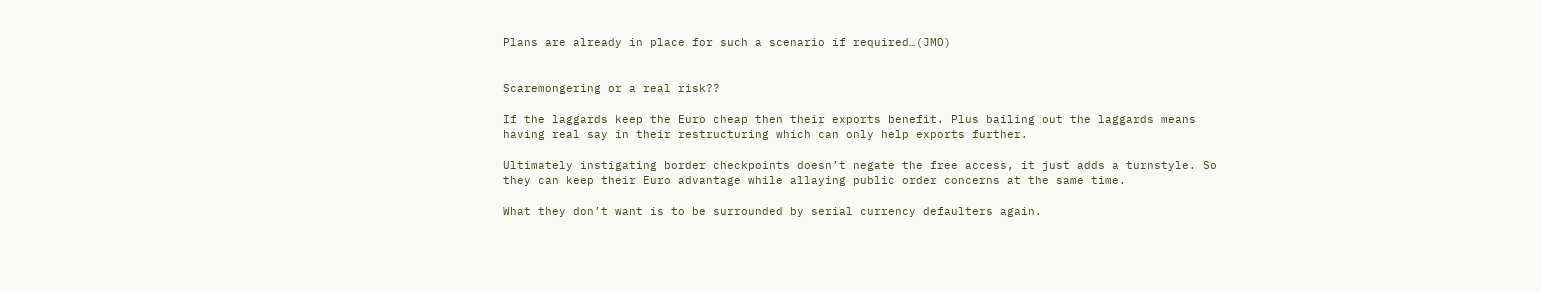Plans are already in place for such a scenario if required…(JMO)


Scaremongering or a real risk??

If the laggards keep the Euro cheap then their exports benefit. Plus bailing out the laggards means having real say in their restructuring which can only help exports further.

Ultimately instigating border checkpoints doesn’t negate the free access, it just adds a turnstyle. So they can keep their Euro advantage while allaying public order concerns at the same time.

What they don’t want is to be surrounded by serial currency defaulters again.